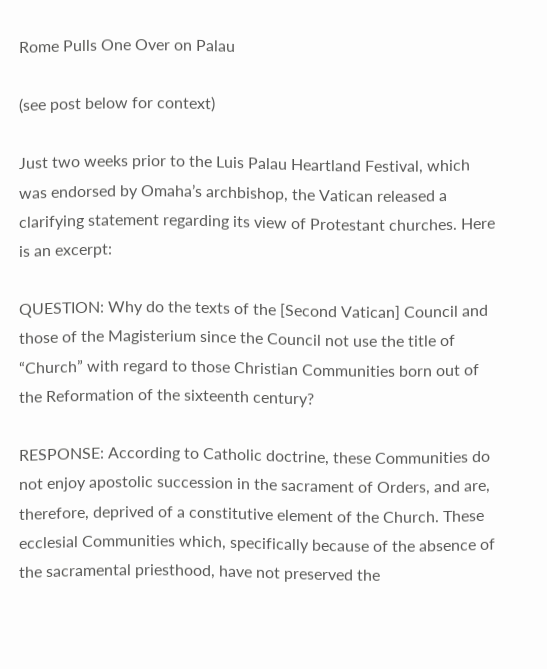Rome Pulls One Over on Palau

(see post below for context)

Just two weeks prior to the Luis Palau Heartland Festival, which was endorsed by Omaha’s archbishop, the Vatican released a clarifying statement regarding its view of Protestant churches. Here is an excerpt:

QUESTION: Why do the texts of the [Second Vatican] Council and those of the Magisterium since the Council not use the title of “Church” with regard to those Christian Communities born out of the Reformation of the sixteenth century?

RESPONSE: According to Catholic doctrine, these Communities do not enjoy apostolic succession in the sacrament of Orders, and are, therefore, deprived of a constitutive element of the Church. These ecclesial Communities which, specifically because of the absence of the sacramental priesthood, have not preserved the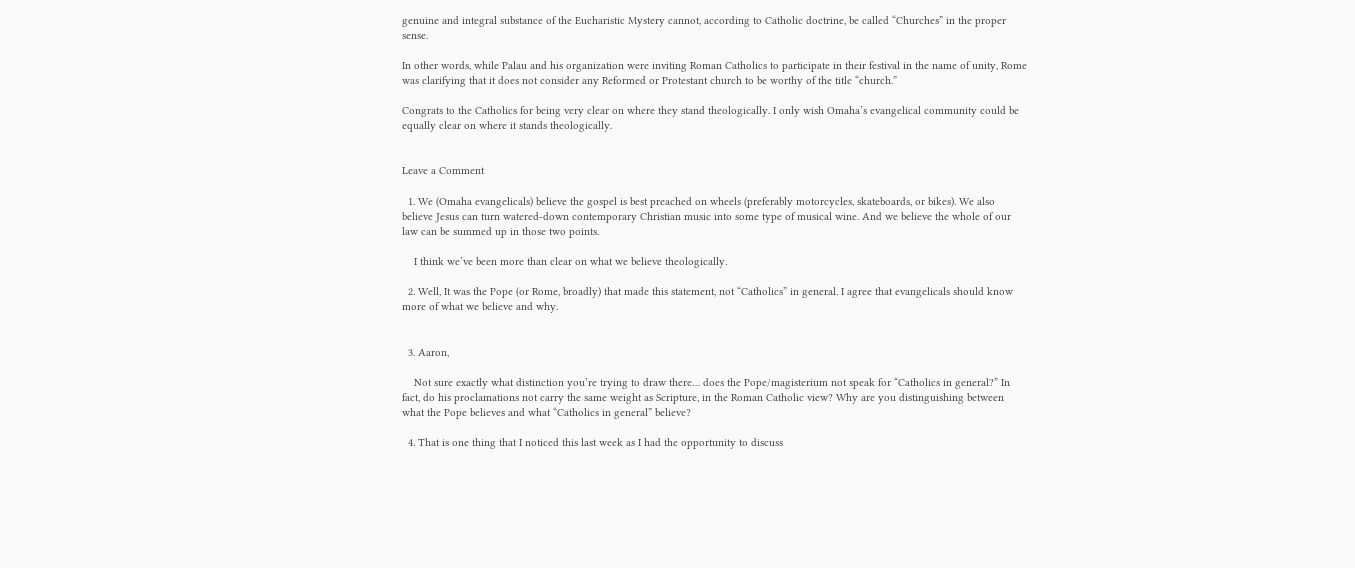genuine and integral substance of the Eucharistic Mystery cannot, according to Catholic doctrine, be called “Churches” in the proper sense.

In other words, while Palau and his organization were inviting Roman Catholics to participate in their festival in the name of unity, Rome was clarifying that it does not consider any Reformed or Protestant church to be worthy of the title “church.”

Congrats to the Catholics for being very clear on where they stand theologically. I only wish Omaha’s evangelical community could be equally clear on where it stands theologically.


Leave a Comment

  1. We (Omaha evangelicals) believe the gospel is best preached on wheels (preferably motorcycles, skateboards, or bikes). We also believe Jesus can turn watered-down contemporary Christian music into some type of musical wine. And we believe the whole of our law can be summed up in those two points.

    I think we’ve been more than clear on what we believe theologically.

  2. Well, It was the Pope (or Rome, broadly) that made this statement, not “Catholics” in general. I agree that evangelicals should know more of what we believe and why.


  3. Aaron,

    Not sure exactly what distinction you’re trying to draw there… does the Pope/magisterium not speak for “Catholics in general?” In fact, do his proclamations not carry the same weight as Scripture, in the Roman Catholic view? Why are you distinguishing between what the Pope believes and what “Catholics in general” believe?

  4. That is one thing that I noticed this last week as I had the opportunity to discuss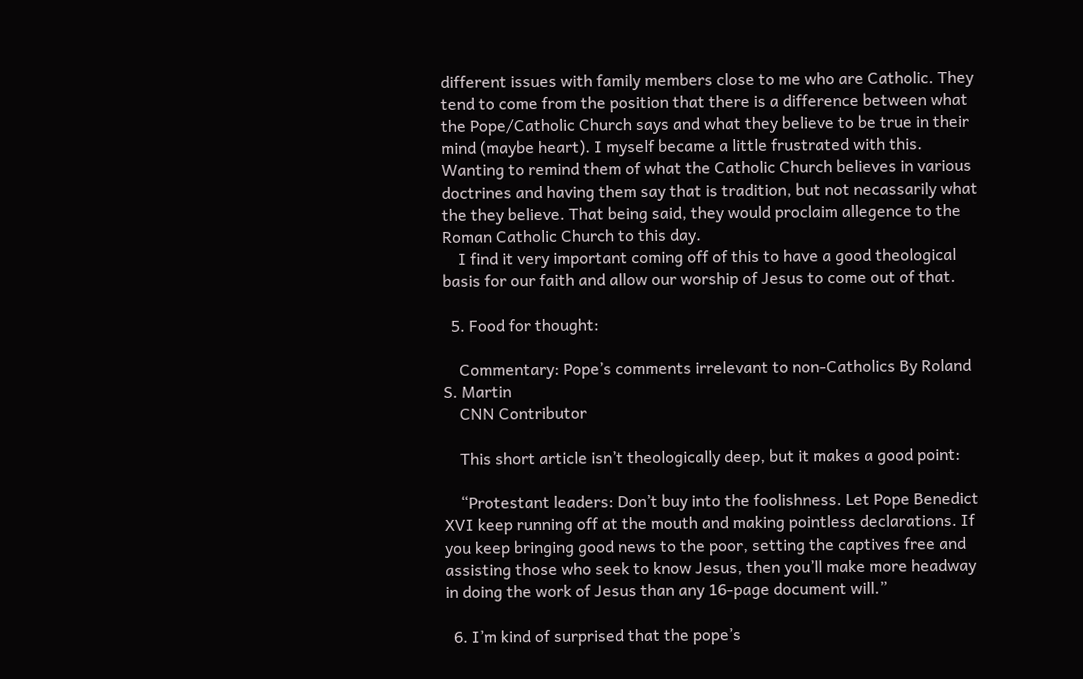different issues with family members close to me who are Catholic. They tend to come from the position that there is a difference between what the Pope/Catholic Church says and what they believe to be true in their mind (maybe heart). I myself became a little frustrated with this. Wanting to remind them of what the Catholic Church believes in various doctrines and having them say that is tradition, but not necassarily what the they believe. That being said, they would proclaim allegence to the Roman Catholic Church to this day.
    I find it very important coming off of this to have a good theological basis for our faith and allow our worship of Jesus to come out of that.

  5. Food for thought:

    Commentary: Pope’s comments irrelevant to non-Catholics By Roland S. Martin
    CNN Contributor

    This short article isn’t theologically deep, but it makes a good point:

    “Protestant leaders: Don’t buy into the foolishness. Let Pope Benedict XVI keep running off at the mouth and making pointless declarations. If you keep bringing good news to the poor, setting the captives free and assisting those who seek to know Jesus, then you’ll make more headway in doing the work of Jesus than any 16-page document will.”

  6. I’m kind of surprised that the pope’s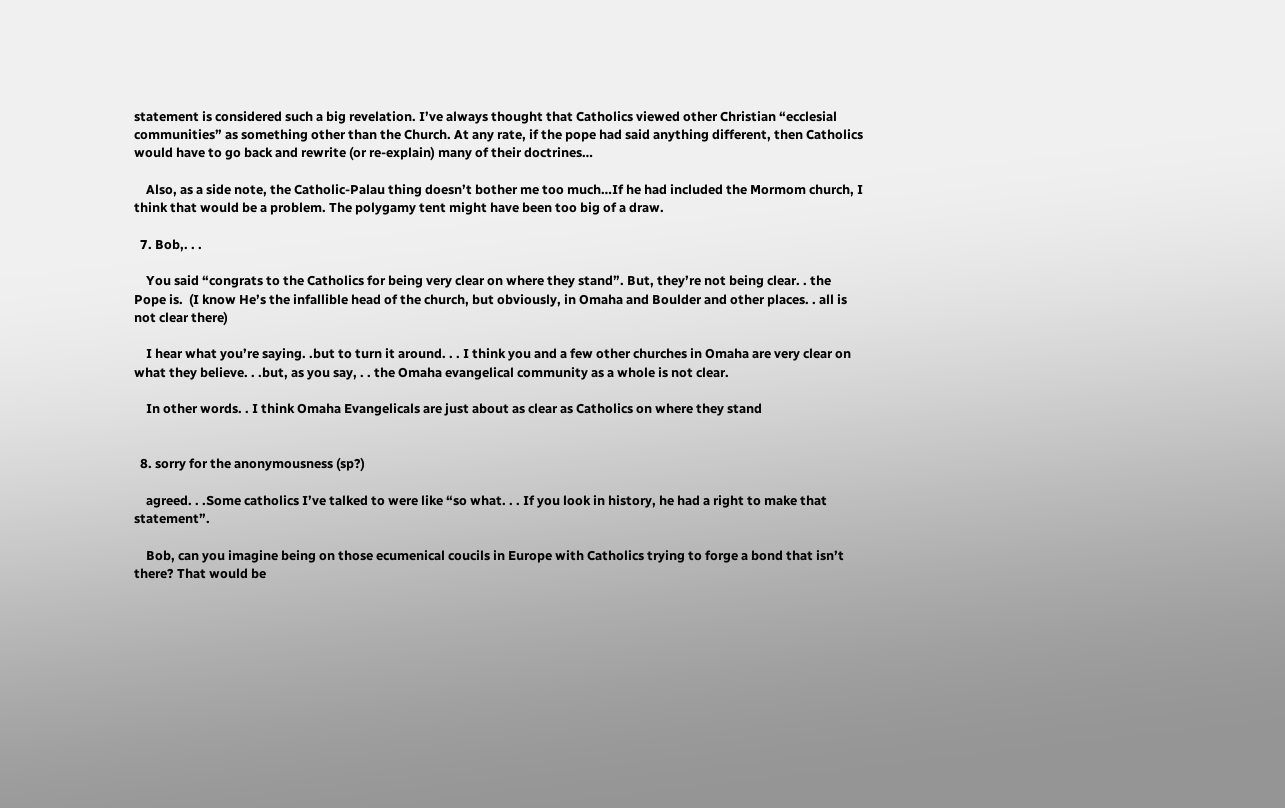statement is considered such a big revelation. I’ve always thought that Catholics viewed other Christian “ecclesial communities” as something other than the Church. At any rate, if the pope had said anything different, then Catholics would have to go back and rewrite (or re-explain) many of their doctrines…

    Also, as a side note, the Catholic-Palau thing doesn’t bother me too much…If he had included the Mormom church, I think that would be a problem. The polygamy tent might have been too big of a draw.

  7. Bob,. . .

    You said “congrats to the Catholics for being very clear on where they stand”. But, they’re not being clear. . the Pope is.  (I know He’s the infallible head of the church, but obviously, in Omaha and Boulder and other places. . all is not clear there)

    I hear what you’re saying. .but to turn it around. . . I think you and a few other churches in Omaha are very clear on what they believe. . .but, as you say, . . the Omaha evangelical community as a whole is not clear.

    In other words. . I think Omaha Evangelicals are just about as clear as Catholics on where they stand


  8. sorry for the anonymousness (sp?)

    agreed. . .Some catholics I’ve talked to were like “so what. . . If you look in history, he had a right to make that statement”.

    Bob, can you imagine being on those ecumenical coucils in Europe with Catholics trying to forge a bond that isn’t there? That would be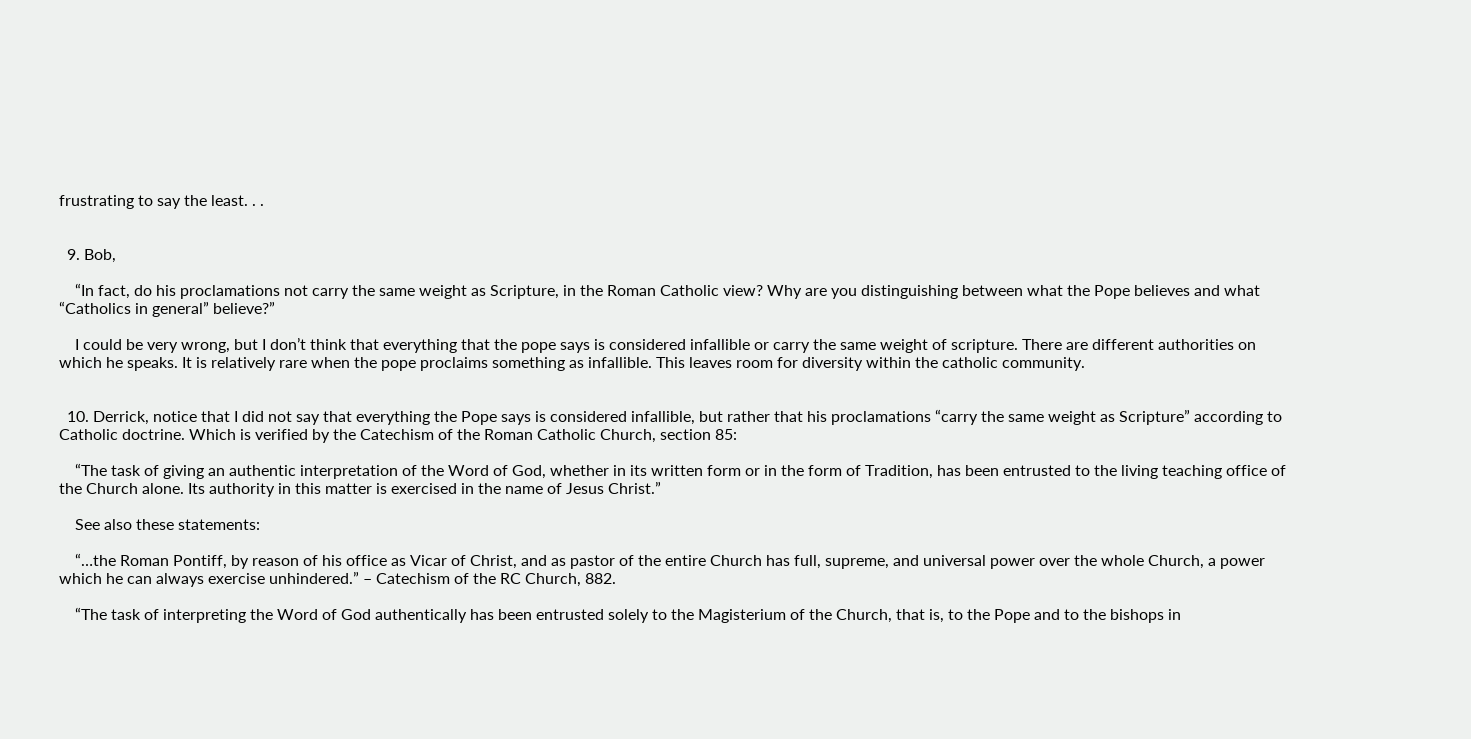frustrating to say the least. . .


  9. Bob,

    “In fact, do his proclamations not carry the same weight as Scripture, in the Roman Catholic view? Why are you distinguishing between what the Pope believes and what “Catholics in general” believe?”

    I could be very wrong, but I don’t think that everything that the pope says is considered infallible or carry the same weight of scripture. There are different authorities on which he speaks. It is relatively rare when the pope proclaims something as infallible. This leaves room for diversity within the catholic community.


  10. Derrick, notice that I did not say that everything the Pope says is considered infallible, but rather that his proclamations “carry the same weight as Scripture” according to Catholic doctrine. Which is verified by the Catechism of the Roman Catholic Church, section 85:

    “The task of giving an authentic interpretation of the Word of God, whether in its written form or in the form of Tradition, has been entrusted to the living teaching office of the Church alone. Its authority in this matter is exercised in the name of Jesus Christ.”

    See also these statements:

    “…the Roman Pontiff, by reason of his office as Vicar of Christ, and as pastor of the entire Church has full, supreme, and universal power over the whole Church, a power which he can always exercise unhindered.” – Catechism of the RC Church, 882.

    “The task of interpreting the Word of God authentically has been entrusted solely to the Magisterium of the Church, that is, to the Pope and to the bishops in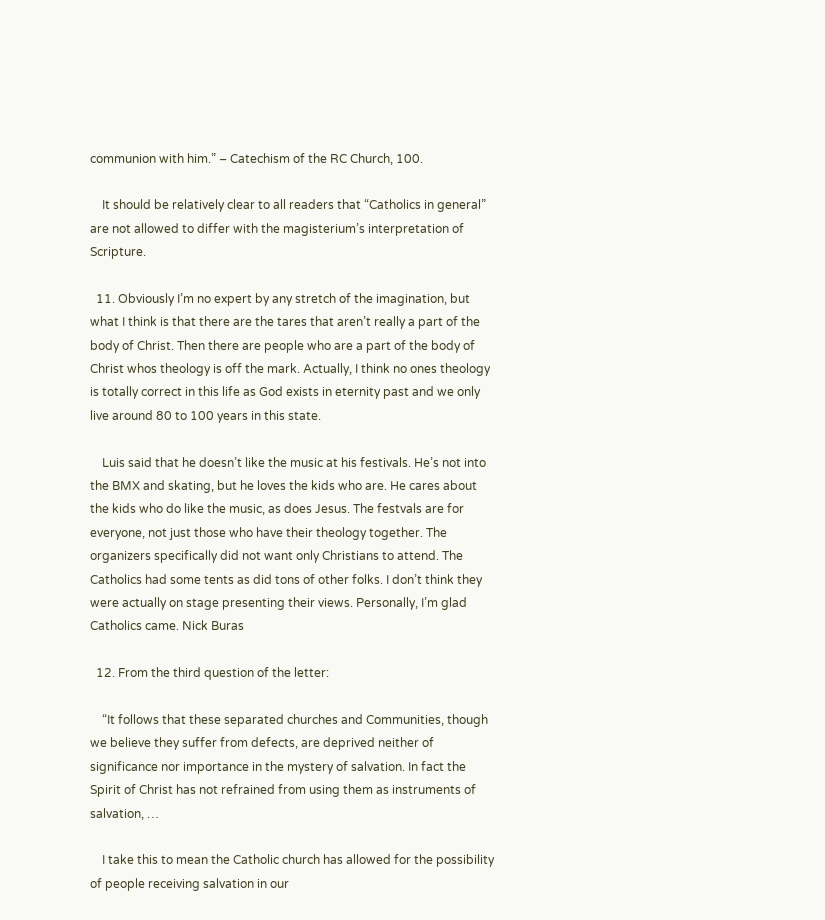communion with him.” – Catechism of the RC Church, 100.

    It should be relatively clear to all readers that “Catholics in general” are not allowed to differ with the magisterium’s interpretation of Scripture.

  11. Obviously I’m no expert by any stretch of the imagination, but what I think is that there are the tares that aren’t really a part of the body of Christ. Then there are people who are a part of the body of Christ whos theology is off the mark. Actually, I think no ones theology is totally correct in this life as God exists in eternity past and we only live around 80 to 100 years in this state.

    Luis said that he doesn’t like the music at his festivals. He’s not into the BMX and skating, but he loves the kids who are. He cares about the kids who do like the music, as does Jesus. The festvals are for everyone, not just those who have their theology together. The organizers specifically did not want only Christians to attend. The Catholics had some tents as did tons of other folks. I don’t think they were actually on stage presenting their views. Personally, I’m glad Catholics came. Nick Buras

  12. From the third question of the letter:

    “It follows that these separated churches and Communities, though we believe they suffer from defects, are deprived neither of significance nor importance in the mystery of salvation. In fact the Spirit of Christ has not refrained from using them as instruments of salvation, …

    I take this to mean the Catholic church has allowed for the possibility of people receiving salvation in our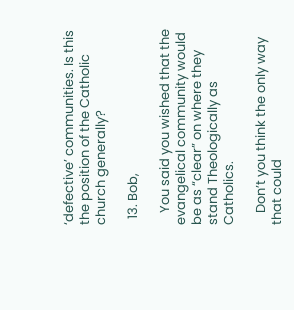‘defective’ communities. Is this the position of the Catholic church generally?

  13. Bob,

    You said you wished that the evangelical community would be as “clear” on where they stand Theologically as Catholics.

    Don’t you think the only way that could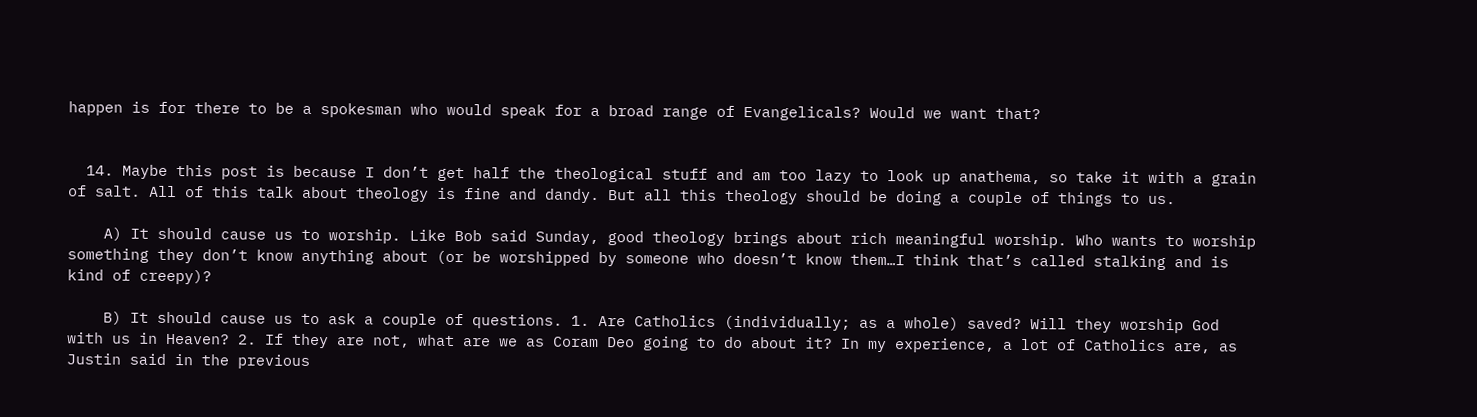happen is for there to be a spokesman who would speak for a broad range of Evangelicals? Would we want that?


  14. Maybe this post is because I don’t get half the theological stuff and am too lazy to look up anathema, so take it with a grain of salt. All of this talk about theology is fine and dandy. But all this theology should be doing a couple of things to us.

    A) It should cause us to worship. Like Bob said Sunday, good theology brings about rich meaningful worship. Who wants to worship something they don’t know anything about (or be worshipped by someone who doesn’t know them…I think that’s called stalking and is kind of creepy)?

    B) It should cause us to ask a couple of questions. 1. Are Catholics (individually; as a whole) saved? Will they worship God with us in Heaven? 2. If they are not, what are we as Coram Deo going to do about it? In my experience, a lot of Catholics are, as Justin said in the previous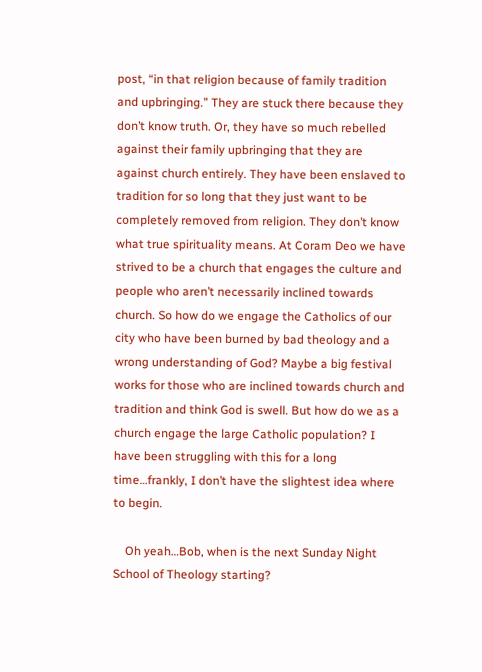post, “in that religion because of family tradition and upbringing.” They are stuck there because they don’t know truth. Or, they have so much rebelled against their family upbringing that they are against church entirely. They have been enslaved to tradition for so long that they just want to be completely removed from religion. They don’t know what true spirituality means. At Coram Deo we have strived to be a church that engages the culture and people who aren’t necessarily inclined towards church. So how do we engage the Catholics of our city who have been burned by bad theology and a wrong understanding of God? Maybe a big festival works for those who are inclined towards church and tradition and think God is swell. But how do we as a church engage the large Catholic population? I have been struggling with this for a long time…frankly, I don’t have the slightest idea where to begin.

    Oh yeah…Bob, when is the next Sunday Night School of Theology starting?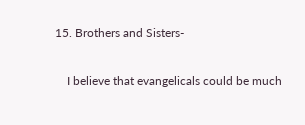15. Brothers and Sisters-

    I believe that evangelicals could be much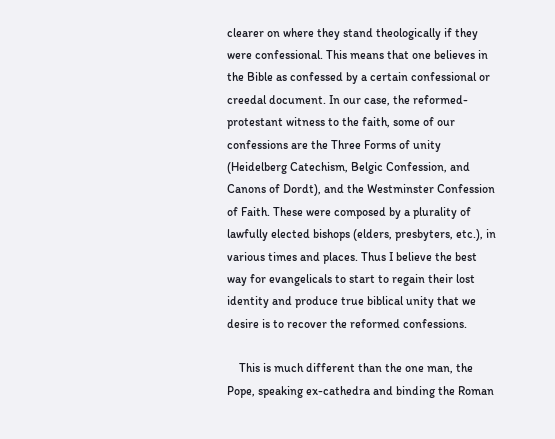clearer on where they stand theologically if they were confessional. This means that one believes in the Bible as confessed by a certain confessional or creedal document. In our case, the reformed-protestant witness to the faith, some of our confessions are the Three Forms of unity (Heidelberg Catechism, Belgic Confession, and Canons of Dordt), and the Westminster Confession of Faith. These were composed by a plurality of lawfully elected bishops (elders, presbyters, etc.), in various times and places. Thus I believe the best way for evangelicals to start to regain their lost identity and produce true biblical unity that we desire is to recover the reformed confessions.

    This is much different than the one man, the Pope, speaking ex-cathedra and binding the Roman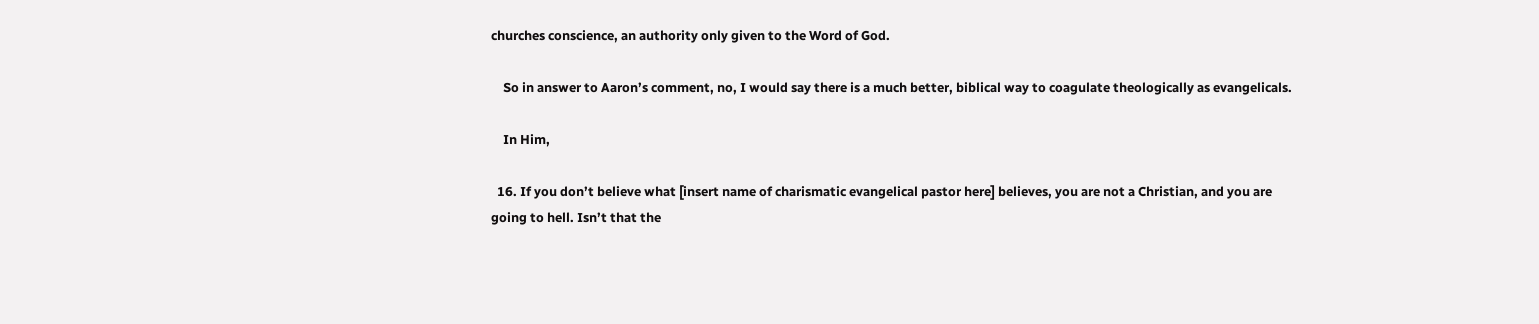churches conscience, an authority only given to the Word of God.

    So in answer to Aaron’s comment, no, I would say there is a much better, biblical way to coagulate theologically as evangelicals.

    In Him,

  16. If you don’t believe what [insert name of charismatic evangelical pastor here] believes, you are not a Christian, and you are going to hell. Isn’t that the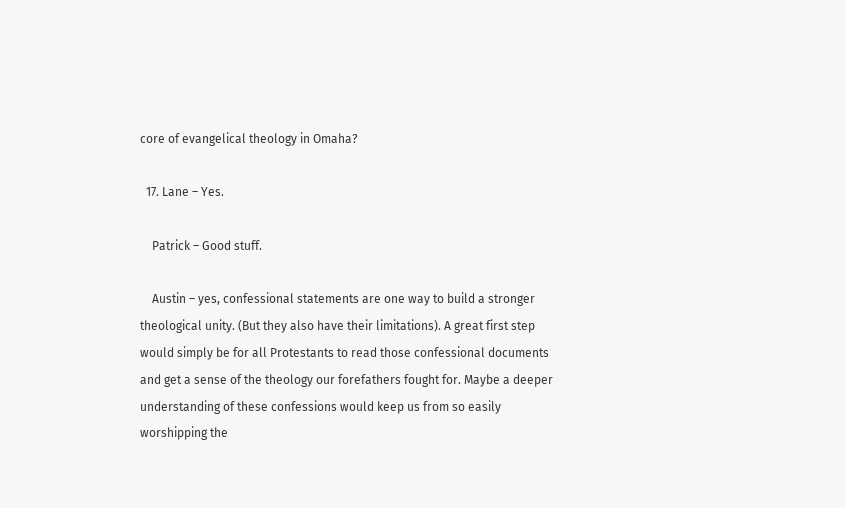core of evangelical theology in Omaha?

  17. Lane – Yes.

    Patrick – Good stuff.

    Austin – yes, confessional statements are one way to build a stronger theological unity. (But they also have their limitations). A great first step would simply be for all Protestants to read those confessional documents and get a sense of the theology our forefathers fought for. Maybe a deeper understanding of these confessions would keep us from so easily worshipping the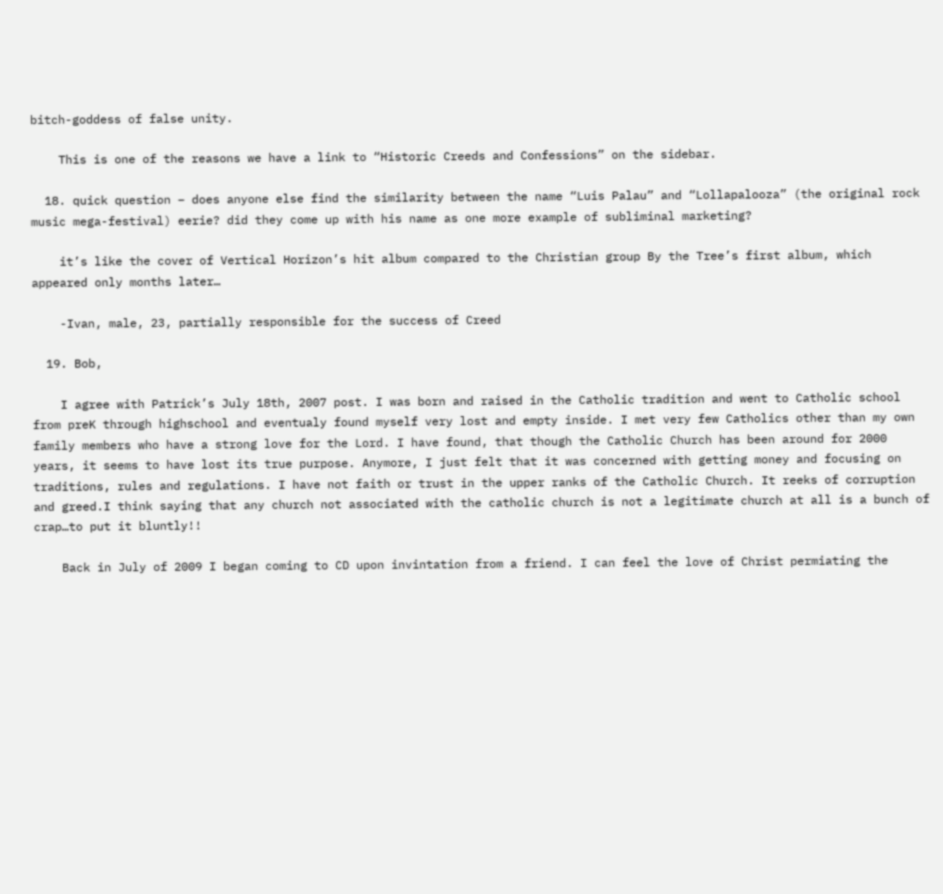bitch-goddess of false unity.

    This is one of the reasons we have a link to “Historic Creeds and Confessions” on the sidebar.

  18. quick question – does anyone else find the similarity between the name “Luis Palau” and “Lollapalooza” (the original rock music mega-festival) eerie? did they come up with his name as one more example of subliminal marketing?

    it’s like the cover of Vertical Horizon’s hit album compared to the Christian group By the Tree’s first album, which appeared only months later…

    -Ivan, male, 23, partially responsible for the success of Creed

  19. Bob,

    I agree with Patrick’s July 18th, 2007 post. I was born and raised in the Catholic tradition and went to Catholic school from preK through highschool and eventualy found myself very lost and empty inside. I met very few Catholics other than my own family members who have a strong love for the Lord. I have found, that though the Catholic Church has been around for 2000 years, it seems to have lost its true purpose. Anymore, I just felt that it was concerned with getting money and focusing on traditions, rules and regulations. I have not faith or trust in the upper ranks of the Catholic Church. It reeks of corruption and greed.I think saying that any church not associated with the catholic church is not a legitimate church at all is a bunch of crap…to put it bluntly!!

    Back in July of 2009 I began coming to CD upon invintation from a friend. I can feel the love of Christ permiating the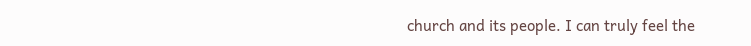church and its people. I can truly feel the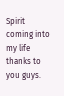Spirit coming into my life thanks to you guys.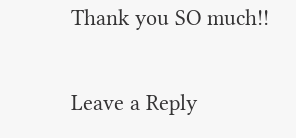Thank you SO much!!


Leave a Reply